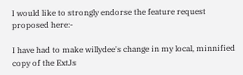I would like to strongly endorse the feature request proposed here:-

I have had to make willydee's change in my local, minnified copy of the ExtJs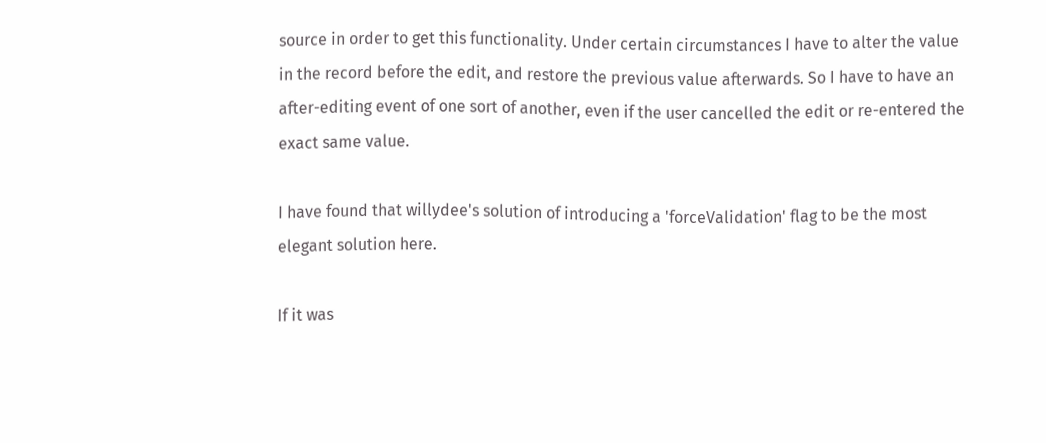source in order to get this functionality. Under certain circumstances I have to alter the value in the record before the edit, and restore the previous value afterwards. So I have to have an after-editing event of one sort of another, even if the user cancelled the edit or re-entered the exact same value.

I have found that willydee's solution of introducing a 'forceValidation' flag to be the most elegant solution here.

If it was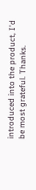introduced into the product, I'd be most grateful. Thanks.